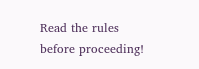Read the rules before proceeding!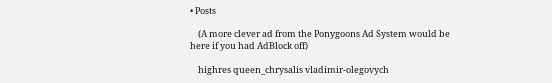• Posts

    (A more clever ad from the Ponygoons Ad System would be here if you had AdBlock off)

    highres queen_chrysalis vladimir-olegovych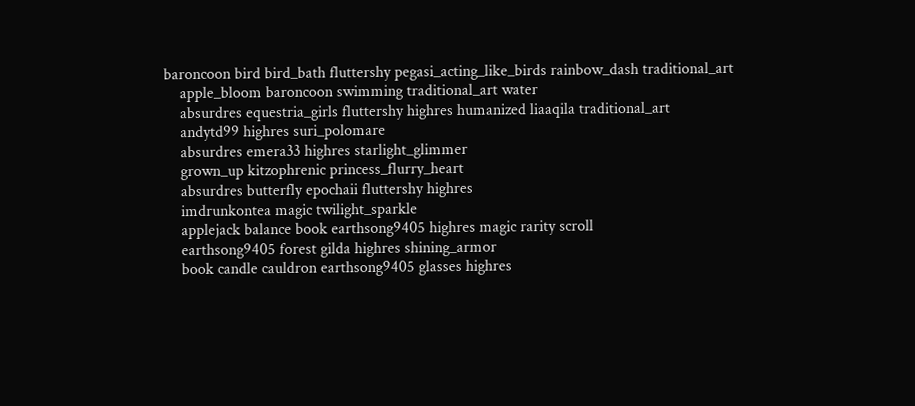baroncoon bird bird_bath fluttershy pegasi_acting_like_birds rainbow_dash traditional_art
    apple_bloom baroncoon swimming traditional_art water
    absurdres equestria_girls fluttershy highres humanized liaaqila traditional_art
    andytd99 highres suri_polomare
    absurdres emera33 highres starlight_glimmer
    grown_up kitzophrenic princess_flurry_heart
    absurdres butterfly epochaii fluttershy highres
    imdrunkontea magic twilight_sparkle
    applejack balance book earthsong9405 highres magic rarity scroll
    earthsong9405 forest gilda highres shining_armor
    book candle cauldron earthsong9405 glasses highres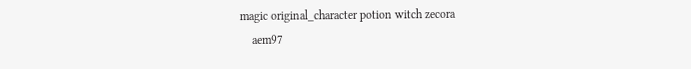magic original_character potion witch zecora
    aem97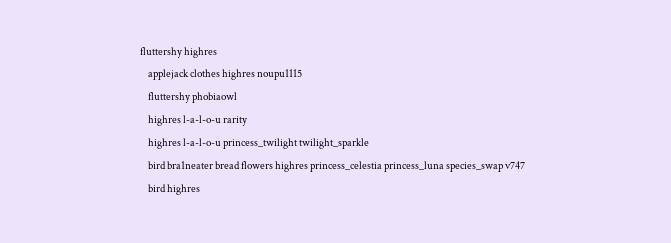fluttershy highres
    applejack clothes highres noupu1115
    fluttershy phobiaowl
    highres l-a-l-o-u rarity
    highres l-a-l-o-u princess_twilight twilight_sparkle
    bird bra1neater bread flowers highres princess_celestia princess_luna species_swap v747
    bird highres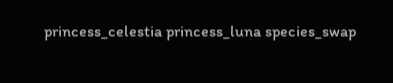princess_celestia princess_luna species_swap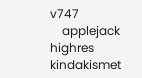v747
    applejack highres kindakismet